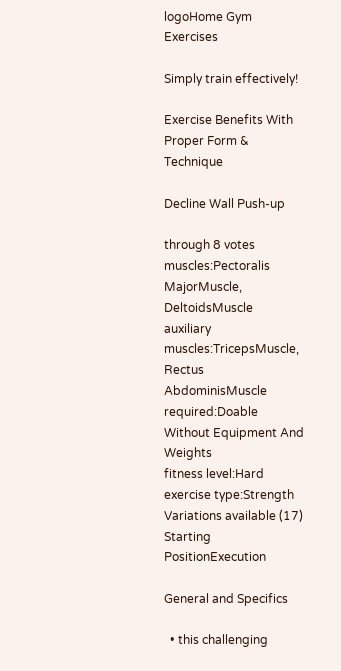logoHome Gym Exercises

Simply train effectively!

Exercise Benefits With Proper Form & Technique

Decline Wall Push-up

through 8 votes
muscles:Pectoralis MajorMuscle, DeltoidsMuscle
auxiliary muscles:TricepsMuscle, Rectus AbdominisMuscle
required:Doable Without Equipment And Weights
fitness level:Hard
exercise type:Strength
Variations available (17)
Starting PositionExecution

General and Specifics

  • this challenging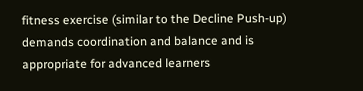fitness exercise (similar to the Decline Push-up) demands coordination and balance and is appropriate for advanced learners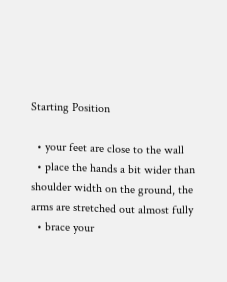Starting Position

  • your feet are close to the wall
  • place the hands a bit wider than shoulder width on the ground, the arms are stretched out almost fully
  • brace your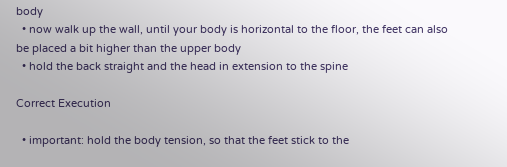body
  • now walk up the wall, until your body is horizontal to the floor, the feet can also be placed a bit higher than the upper body
  • hold the back straight and the head in extension to the spine

Correct Execution

  • important: hold the body tension, so that the feet stick to the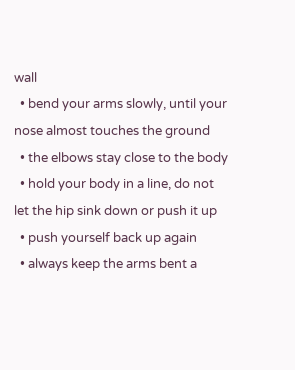wall
  • bend your arms slowly, until your nose almost touches the ground
  • the elbows stay close to the body
  • hold your body in a line, do not let the hip sink down or push it up
  • push yourself back up again
  • always keep the arms bent a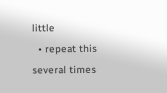little
  • repeat this several times